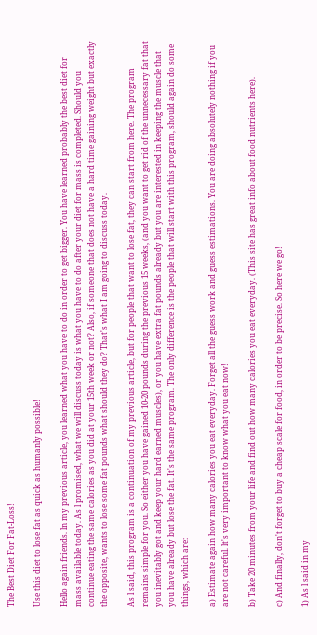The Best Diet For Fat-Loss!

Use this diet to lose fat as quick as humanly possible!

Hello again friends. ln my previous article, you learned what you have to do in order to get bigger. You have learned probably the best diet for mass available today. As l promised, what we will discuss today is what you have to do after your diet for mass is completed. Should you continue eating the same calories as you did at your 15th week or not? Also, if someone that does not have a hard time gaining weight but exactly the opposite, wants to lose some fat pounds what should they do? That's what I am going to discuss today.

As l said, this program is a continuation of my previous article, but for people that want to lose fat, they can start from here. The program remains simple for you. So either you have gained 10-20 pounds during the previous 15 weeks, (and you want to get rid of the unnecessary fat that you inevitably got and keep your hard earned muscles), or you have extra fat pounds already but you are interested in keeping the muscle that you have already but lose the fat. It's the same program. The only difference is the people that will start with this program, should again do some things, which are:

a) Estimate again how many calories you eat everyday. Forget all the guess work and guess estimations. You are doing absolutely nothing if you are not careful. lt's very important to know what you eat now!

b) Take 20 minutes from your life and find out how many calories you eat everyday. (This site has great info about food nutrients here).

c) And finally, don't forget to buy a cheap scale for food, in order to be precise. So here we go!

1) As l said in my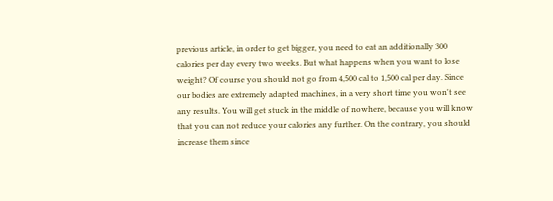previous article, in order to get bigger, you need to eat an additionally 300 calories per day every two weeks. But what happens when you want to lose weight? Of course you should not go from 4,500 cal to 1,500 cal per day. Since our bodies are extremely adapted machines, in a very short time you won't see any results. You will get stuck in the middle of nowhere, because you will know that you can not reduce your calories any further. On the contrary, you should increase them since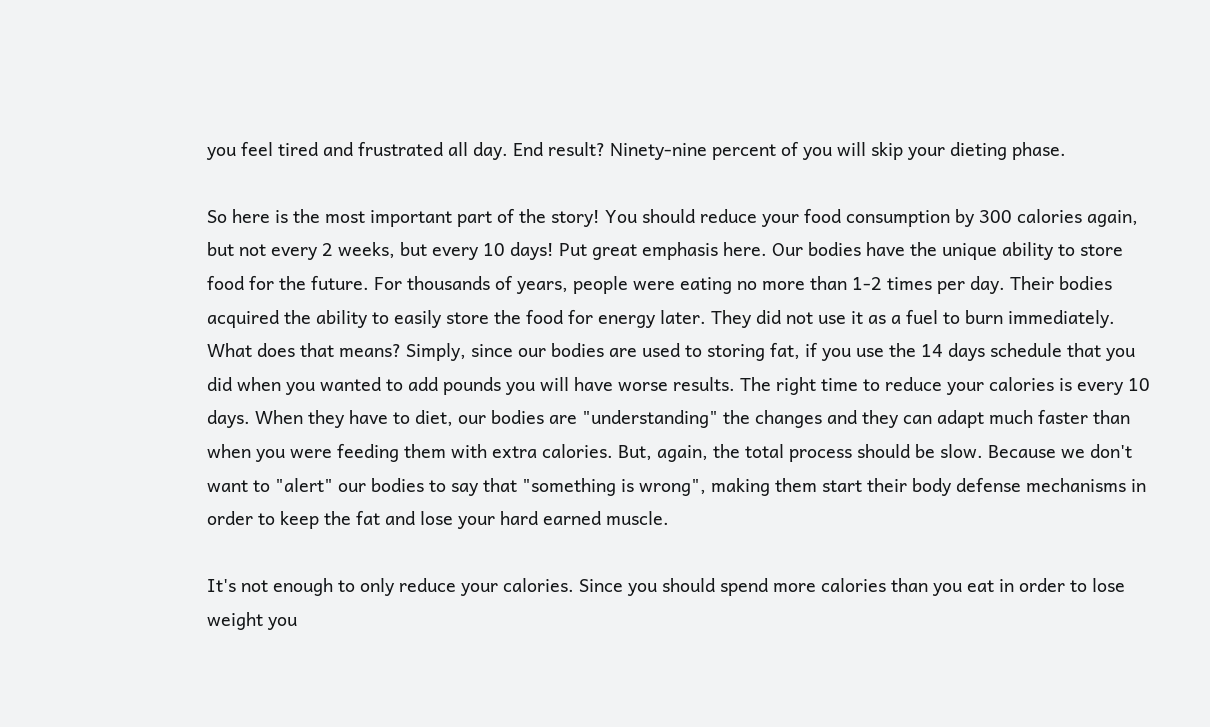you feel tired and frustrated all day. End result? Ninety-nine percent of you will skip your dieting phase.

So here is the most important part of the story! You should reduce your food consumption by 300 calories again, but not every 2 weeks, but every 10 days! Put great emphasis here. Our bodies have the unique ability to store food for the future. For thousands of years, people were eating no more than 1-2 times per day. Their bodies acquired the ability to easily store the food for energy later. They did not use it as a fuel to burn immediately. What does that means? Simply, since our bodies are used to storing fat, if you use the 14 days schedule that you did when you wanted to add pounds you will have worse results. The right time to reduce your calories is every 10 days. When they have to diet, our bodies are "understanding" the changes and they can adapt much faster than when you were feeding them with extra calories. But, again, the total process should be slow. Because we don't want to "alert" our bodies to say that "something is wrong", making them start their body defense mechanisms in order to keep the fat and lose your hard earned muscle.

It's not enough to only reduce your calories. Since you should spend more calories than you eat in order to lose weight you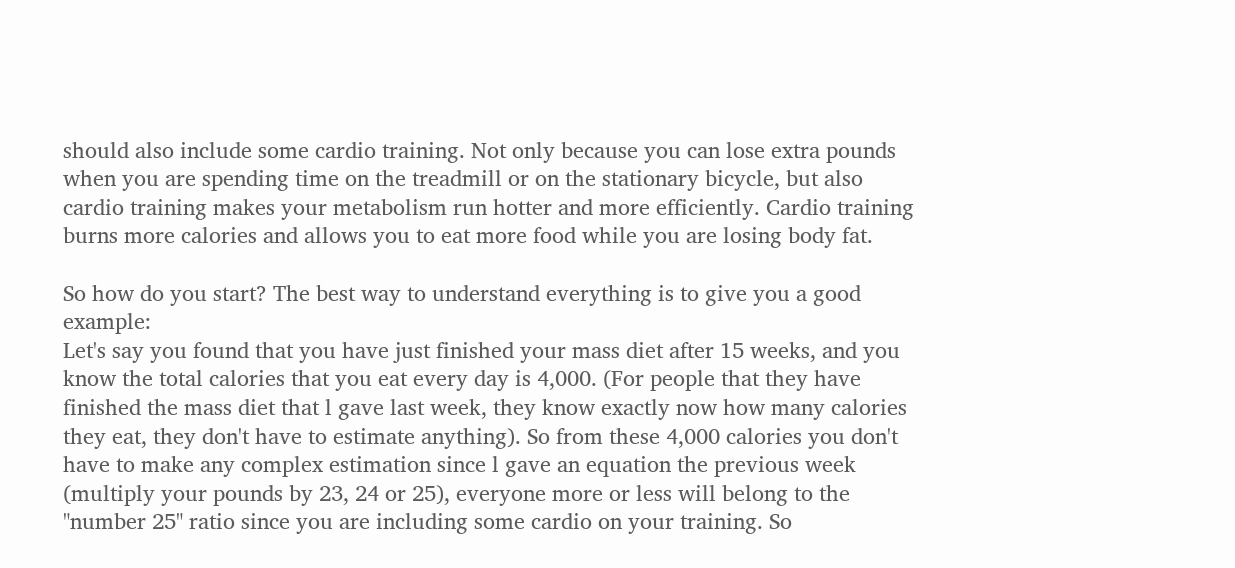should also include some cardio training. Not only because you can lose extra pounds when you are spending time on the treadmill or on the stationary bicycle, but also cardio training makes your metabolism run hotter and more efficiently. Cardio training burns more calories and allows you to eat more food while you are losing body fat.

So how do you start? The best way to understand everything is to give you a good example:
Let's say you found that you have just finished your mass diet after 15 weeks, and you know the total calories that you eat every day is 4,000. (For people that they have finished the mass diet that l gave last week, they know exactly now how many calories they eat, they don't have to estimate anything). So from these 4,000 calories you don't have to make any complex estimation since l gave an equation the previous week (multiply your pounds by 23, 24 or 25), everyone more or less will belong to the "number 25" ratio since you are including some cardio on your training. So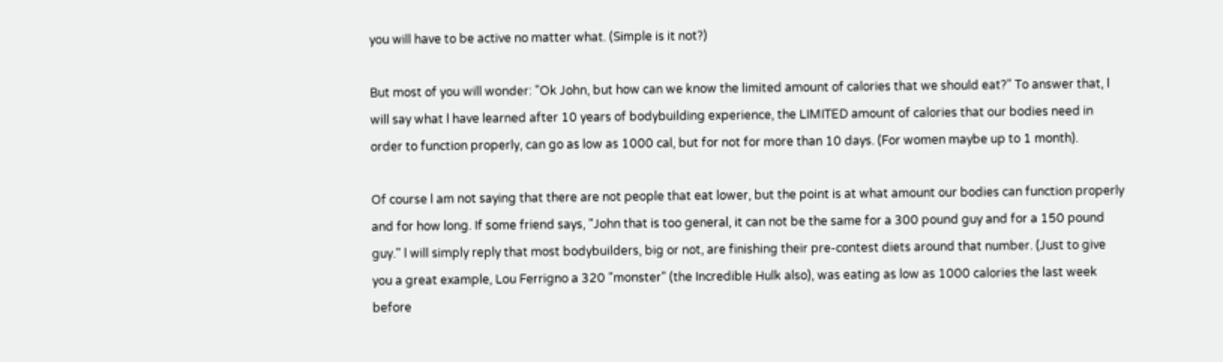you will have to be active no matter what. (Simple is it not?)

But most of you will wonder: "Ok John, but how can we know the limited amount of calories that we should eat?" To answer that, l will say what l have learned after 10 years of bodybuilding experience, the LIMITED amount of calories that our bodies need in order to function properly, can go as low as 1000 cal, but for not for more than 10 days. (For women maybe up to 1 month).

Of course l am not saying that there are not people that eat lower, but the point is at what amount our bodies can function properly and for how long. If some friend says, "John that is too general, it can not be the same for a 300 pound guy and for a 150 pound guy." l will simply reply that most bodybuilders, big or not, are finishing their pre-contest diets around that number. (Just to give you a great example, Lou Ferrigno a 320 "monster" (the Incredible Hulk also), was eating as low as 1000 calories the last week before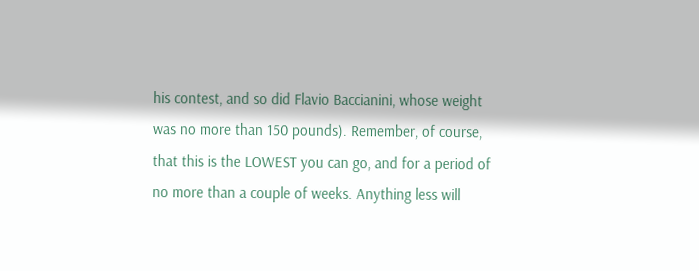his contest, and so did Flavio Baccianini, whose weight was no more than 150 pounds). Remember, of course, that this is the LOWEST you can go, and for a period of no more than a couple of weeks. Anything less will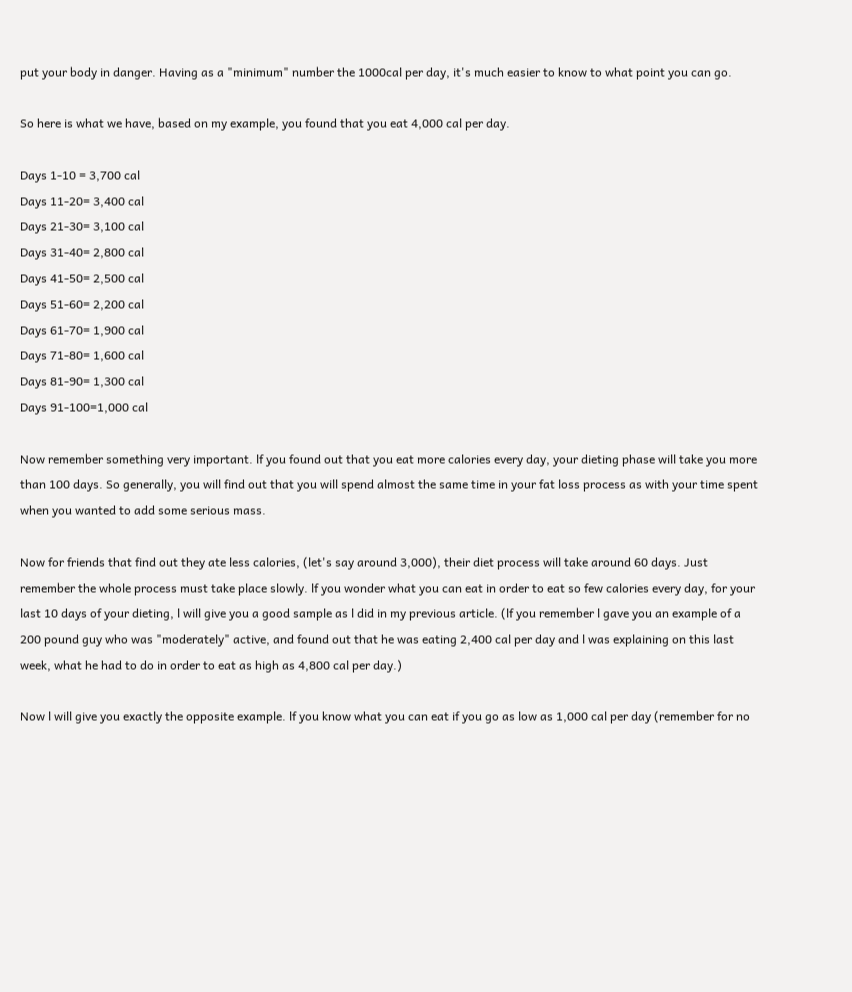put your body in danger. Having as a "minimum" number the 1000cal per day, it's much easier to know to what point you can go.

So here is what we have, based on my example, you found that you eat 4,000 cal per day.

Days 1-10 = 3,700 cal
Days 11-20= 3,400 cal
Days 21-30= 3,100 cal
Days 31-40= 2,800 cal
Days 41-50= 2,500 cal
Days 51-60= 2,200 cal
Days 61-70= 1,900 cal
Days 71-80= 1,600 cal
Days 81-90= 1,300 cal
Days 91-100=1,000 cal

Now remember something very important. lf you found out that you eat more calories every day, your dieting phase will take you more than 100 days. So generally, you will find out that you will spend almost the same time in your fat loss process as with your time spent when you wanted to add some serious mass.

Now for friends that find out they ate less calories, (let's say around 3,000), their diet process will take around 60 days. Just remember the whole process must take place slowly. lf you wonder what you can eat in order to eat so few calories every day, for your last 10 days of your dieting, l will give you a good sample as l did in my previous article. (lf you remember l gave you an example of a 200 pound guy who was "moderately" active, and found out that he was eating 2,400 cal per day and l was explaining on this last week, what he had to do in order to eat as high as 4,800 cal per day.)

Now l will give you exactly the opposite example. lf you know what you can eat if you go as low as 1,000 cal per day (remember for no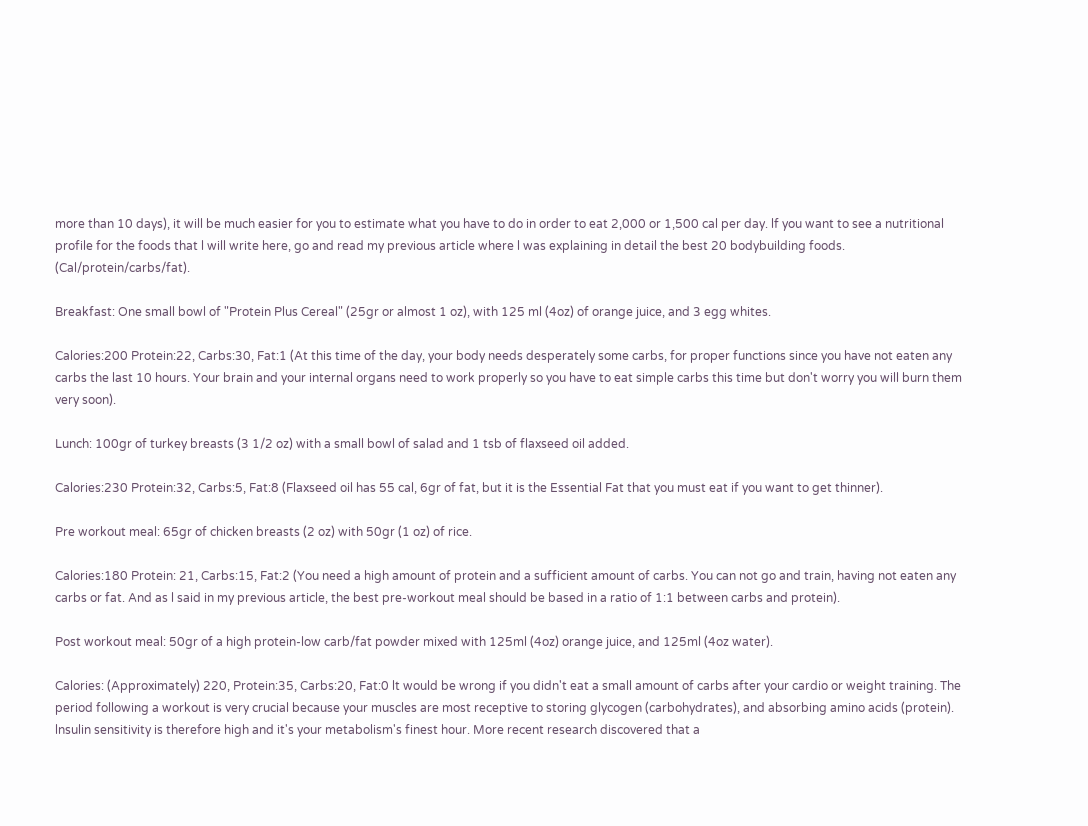more than 10 days), it will be much easier for you to estimate what you have to do in order to eat 2,000 or 1,500 cal per day. lf you want to see a nutritional profile for the foods that l will write here, go and read my previous article where l was explaining in detail the best 20 bodybuilding foods. (Cal/protein/carbs/fat).

Breakfast: One small bowl of "Protein Plus Cereal" (25gr or almost 1 oz), with 125 ml (4oz) of orange juice, and 3 egg whites.

Calories:200 Protein:22, Carbs:30, Fat:1 (At this time of the day, your body needs desperately some carbs, for proper functions since you have not eaten any carbs the last 10 hours. Your brain and your internal organs need to work properly so you have to eat simple carbs this time but don't worry you will burn them very soon).

Lunch: 100gr of turkey breasts (3 1/2 oz) with a small bowl of salad and 1 tsb of flaxseed oil added.

Calories:230 Protein:32, Carbs:5, Fat:8 (Flaxseed oil has 55 cal, 6gr of fat, but it is the Essential Fat that you must eat if you want to get thinner).

Pre workout meal: 65gr of chicken breasts (2 oz) with 50gr (1 oz) of rice.

Calories:180 Protein: 21, Carbs:15, Fat:2 (You need a high amount of protein and a sufficient amount of carbs. You can not go and train, having not eaten any carbs or fat. And as l said in my previous article, the best pre-workout meal should be based in a ratio of 1:1 between carbs and protein).

Post workout meal: 50gr of a high protein-low carb/fat powder mixed with 125ml (4oz) orange juice, and 125ml (4oz water).

Calories: (Approximately) 220, Protein:35, Carbs:20, Fat:0 lt would be wrong if you didn't eat a small amount of carbs after your cardio or weight training. The period following a workout is very crucial because your muscles are most receptive to storing glycogen (carbohydrates), and absorbing amino acids (protein). lnsulin sensitivity is therefore high and it's your metabolism's finest hour. More recent research discovered that a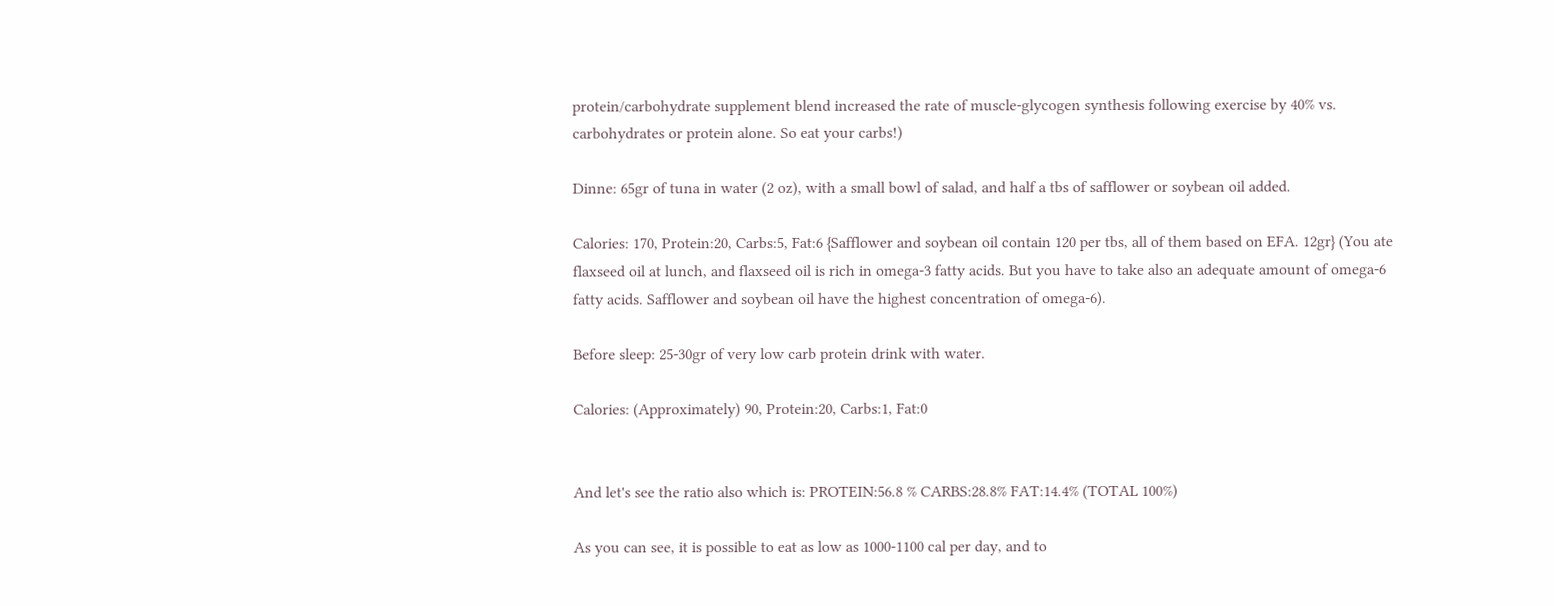protein/carbohydrate supplement blend increased the rate of muscle-glycogen synthesis following exercise by 40% vs. carbohydrates or protein alone. So eat your carbs!)

Dinne: 65gr of tuna in water (2 oz), with a small bowl of salad, and half a tbs of safflower or soybean oil added.

Calories: 170, Protein:20, Carbs:5, Fat:6 {Safflower and soybean oil contain 120 per tbs, all of them based on EFA. 12gr} (You ate flaxseed oil at lunch, and flaxseed oil is rich in omega-3 fatty acids. But you have to take also an adequate amount of omega-6 fatty acids. Safflower and soybean oil have the highest concentration of omega-6).

Before sleep: 25-30gr of very low carb protein drink with water.

Calories: (Approximately) 90, Protein:20, Carbs:1, Fat:0


And let's see the ratio also which is: PROTEIN:56.8 % CARBS:28.8% FAT:14.4% (TOTAL 100%)

As you can see, it is possible to eat as low as 1000-1100 cal per day, and to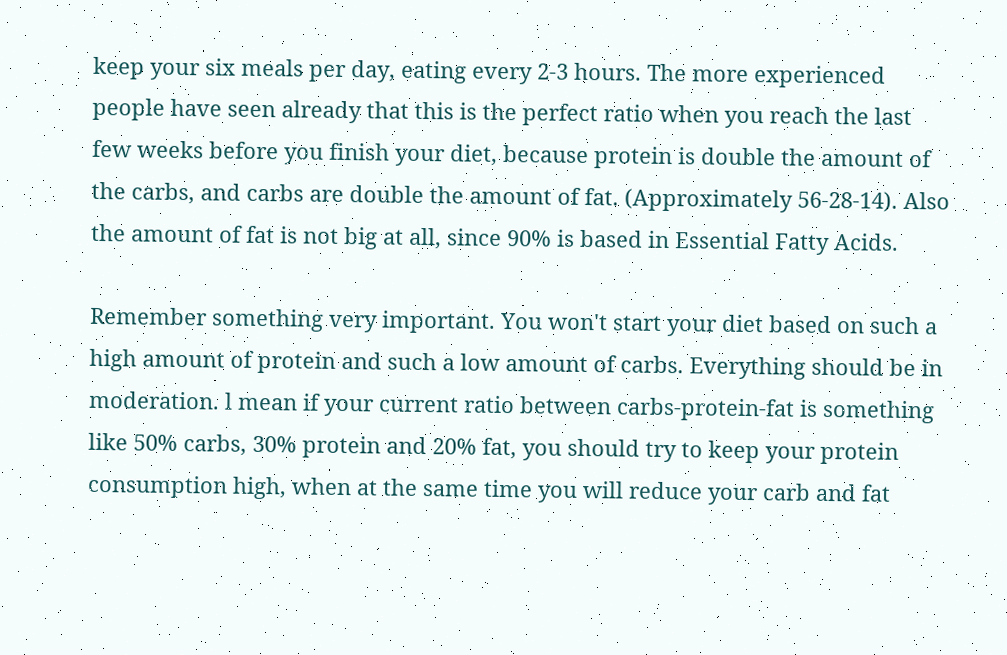keep your six meals per day, eating every 2-3 hours. The more experienced people have seen already that this is the perfect ratio when you reach the last few weeks before you finish your diet, because protein is double the amount of the carbs, and carbs are double the amount of fat. (Approximately 56-28-14). Also the amount of fat is not big at all, since 90% is based in Essential Fatty Acids.

Remember something very important. You won't start your diet based on such a high amount of protein and such a low amount of carbs. Everything should be in moderation. l mean if your current ratio between carbs-protein-fat is something like 50% carbs, 30% protein and 20% fat, you should try to keep your protein consumption high, when at the same time you will reduce your carb and fat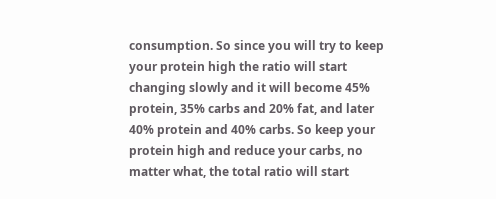consumption. So since you will try to keep your protein high the ratio will start changing slowly and it will become 45% protein, 35% carbs and 20% fat, and later 40% protein and 40% carbs. So keep your protein high and reduce your carbs, no matter what, the total ratio will start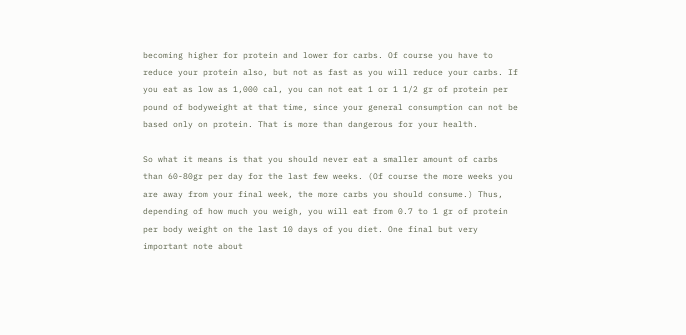becoming higher for protein and lower for carbs. Of course you have to reduce your protein also, but not as fast as you will reduce your carbs. If you eat as low as 1,000 cal, you can not eat 1 or 1 1/2 gr of protein per pound of bodyweight at that time, since your general consumption can not be based only on protein. That is more than dangerous for your health.

So what it means is that you should never eat a smaller amount of carbs than 60-80gr per day for the last few weeks. (Of course the more weeks you are away from your final week, the more carbs you should consume.) Thus, depending of how much you weigh, you will eat from 0.7 to 1 gr of protein per body weight on the last 10 days of you diet. One final but very important note about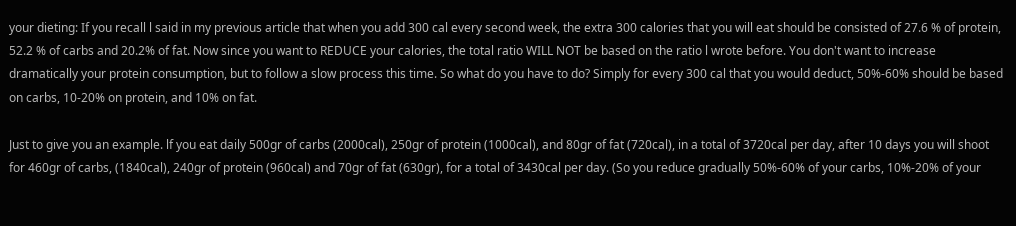your dieting: If you recall l said in my previous article that when you add 300 cal every second week, the extra 300 calories that you will eat should be consisted of 27.6 % of protein, 52.2 % of carbs and 20.2% of fat. Now since you want to REDUCE your calories, the total ratio WILL NOT be based on the ratio l wrote before. You don't want to increase dramatically your protein consumption, but to follow a slow process this time. So what do you have to do? Simply for every 300 cal that you would deduct, 50%-60% should be based on carbs, 10-20% on protein, and 10% on fat.

Just to give you an example. lf you eat daily 500gr of carbs (2000cal), 250gr of protein (1000cal), and 80gr of fat (720cal), in a total of 3720cal per day, after 10 days you will shoot for 460gr of carbs, (1840cal), 240gr of protein (960cal) and 70gr of fat (630gr), for a total of 3430cal per day. (So you reduce gradually 50%-60% of your carbs, 10%-20% of your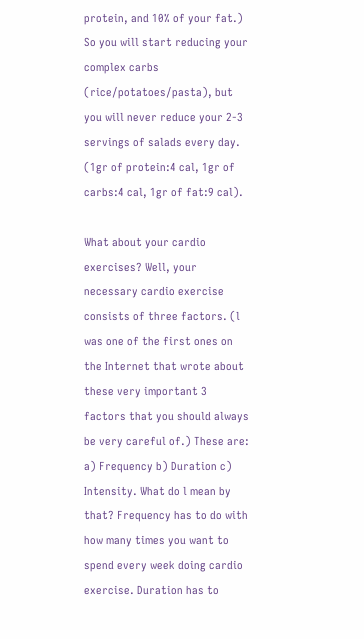protein, and 10% of your fat.) So you will start reducing your complex carbs (rice/potatoes/pasta), but you will never reduce your 2-3 servings of salads every day. (1gr of protein:4 cal, 1gr of carbs:4 cal, 1gr of fat:9 cal).

What about your cardio exercises? Well, your necessary cardio exercise consists of three factors. (l was one of the first ones on the Internet that wrote about these very important 3 factors that you should always be very careful of.) These are: a) Frequency b) Duration c) Intensity. What do l mean by that? Frequency has to do with how many times you want to spend every week doing cardio exercise. Duration has to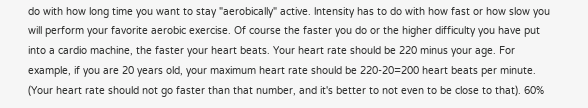do with how long time you want to stay "aerobically" active. lntensity has to do with how fast or how slow you will perform your favorite aerobic exercise. Of course the faster you do or the higher difficulty you have put into a cardio machine, the faster your heart beats. Your heart rate should be 220 minus your age. For example, if you are 20 years old, your maximum heart rate should be 220-20=200 heart beats per minute. (Your heart rate should not go faster than that number, and it's better to not even to be close to that). 60%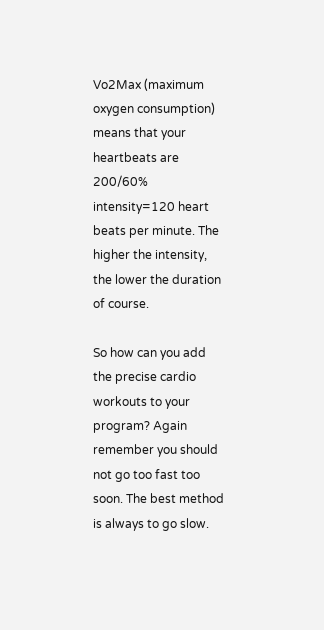Vo2Max (maximum oxygen consumption) means that your heartbeats are 200/60% intensity=120 heart beats per minute. The higher the intensity, the lower the duration of course.

So how can you add the precise cardio workouts to your program? Again remember you should not go too fast too soon. The best method is always to go slow.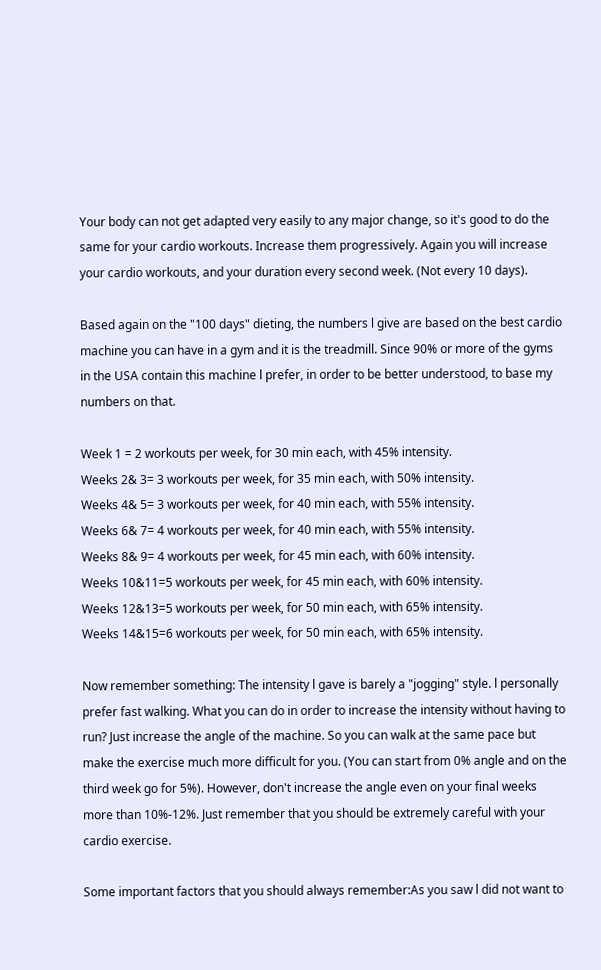Your body can not get adapted very easily to any major change, so it's good to do the same for your cardio workouts. Increase them progressively. Again you will increase your cardio workouts, and your duration every second week. (Not every 10 days).

Based again on the "100 days" dieting, the numbers l give are based on the best cardio machine you can have in a gym and it is the treadmill. Since 90% or more of the gyms in the USA contain this machine l prefer, in order to be better understood, to base my numbers on that.

Week 1 = 2 workouts per week, for 30 min each, with 45% intensity.
Weeks 2& 3= 3 workouts per week, for 35 min each, with 50% intensity.
Weeks 4& 5= 3 workouts per week, for 40 min each, with 55% intensity.
Weeks 6& 7= 4 workouts per week, for 40 min each, with 55% intensity.
Weeks 8& 9= 4 workouts per week, for 45 min each, with 60% intensity.
Weeks 10&11=5 workouts per week, for 45 min each, with 60% intensity.
Weeks 12&13=5 workouts per week, for 50 min each, with 65% intensity.
Weeks 14&15=6 workouts per week, for 50 min each, with 65% intensity.

Now remember something: The intensity l gave is barely a "jogging" style. l personally prefer fast walking. What you can do in order to increase the intensity without having to run? Just increase the angle of the machine. So you can walk at the same pace but make the exercise much more difficult for you. (You can start from 0% angle and on the third week go for 5%). However, don't increase the angle even on your final weeks more than 10%-12%. Just remember that you should be extremely careful with your cardio exercise.

Some important factors that you should always remember:As you saw l did not want to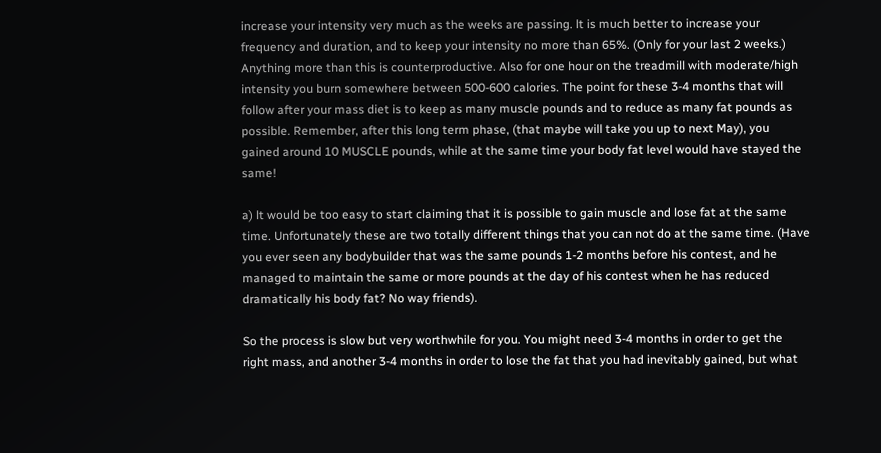increase your intensity very much as the weeks are passing. lt is much better to increase your frequency and duration, and to keep your intensity no more than 65%. (Only for your last 2 weeks.) Anything more than this is counterproductive. Also for one hour on the treadmill with moderate/high intensity you burn somewhere between 500-600 calories. The point for these 3-4 months that will follow after your mass diet is to keep as many muscle pounds and to reduce as many fat pounds as possible. Remember, after this long term phase, (that maybe will take you up to next May), you gained around 10 MUSCLE pounds, while at the same time your body fat level would have stayed the same!

a) lt would be too easy to start claiming that it is possible to gain muscle and lose fat at the same time. Unfortunately these are two totally different things that you can not do at the same time. (Have you ever seen any bodybuilder that was the same pounds 1-2 months before his contest, and he managed to maintain the same or more pounds at the day of his contest when he has reduced dramatically his body fat? No way friends).

So the process is slow but very worthwhile for you. You might need 3-4 months in order to get the right mass, and another 3-4 months in order to lose the fat that you had inevitably gained, but what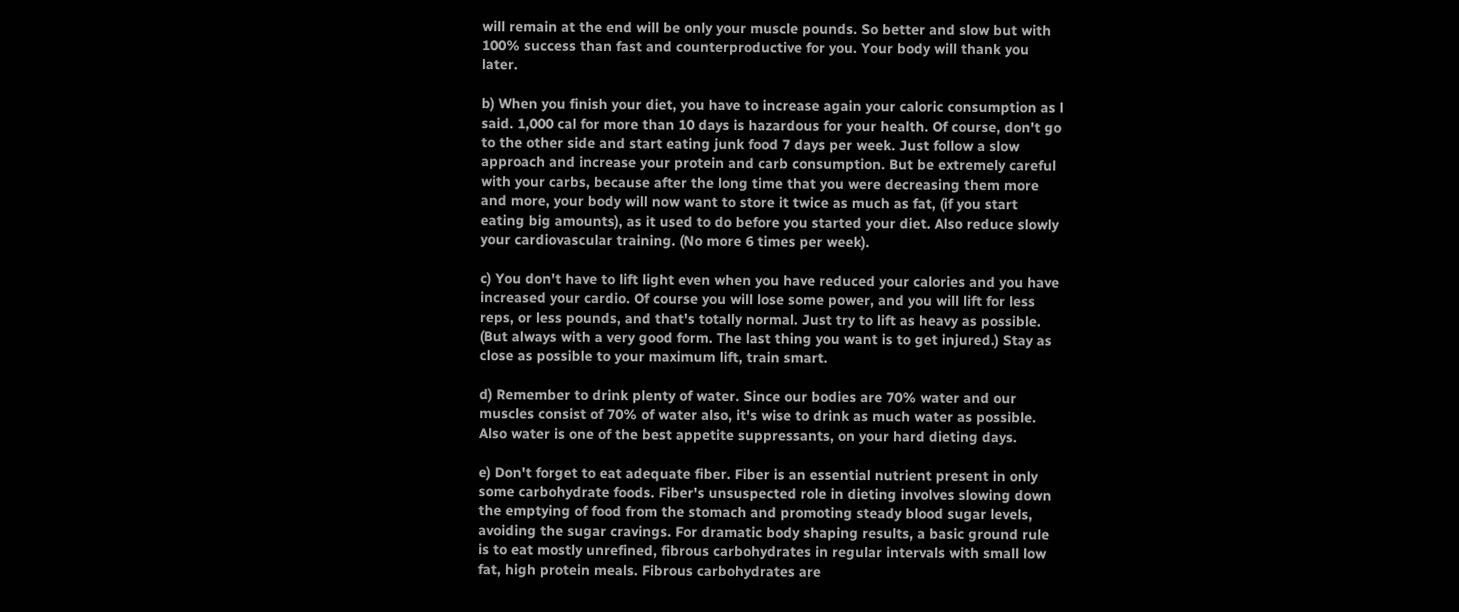will remain at the end will be only your muscle pounds. So better and slow but with 100% success than fast and counterproductive for you. Your body will thank you later.

b) When you finish your diet, you have to increase again your caloric consumption as l said. 1,000 cal for more than 10 days is hazardous for your health. Of course, don't go to the other side and start eating junk food 7 days per week. Just follow a slow approach and increase your protein and carb consumption. But be extremely careful with your carbs, because after the long time that you were decreasing them more and more, your body will now want to store it twice as much as fat, (if you start eating big amounts), as it used to do before you started your diet. Also reduce slowly your cardiovascular training. (No more 6 times per week).

c) You don't have to lift light even when you have reduced your calories and you have increased your cardio. Of course you will lose some power, and you will lift for less reps, or less pounds, and that's totally normal. Just try to lift as heavy as possible. (But always with a very good form. The last thing you want is to get injured.) Stay as close as possible to your maximum lift, train smart.

d) Remember to drink plenty of water. Since our bodies are 70% water and our muscles consist of 70% of water also, it's wise to drink as much water as possible. Also water is one of the best appetite suppressants, on your hard dieting days.

e) Don't forget to eat adequate fiber. Fiber is an essential nutrient present in only some carbohydrate foods. Fiber's unsuspected role in dieting involves slowing down the emptying of food from the stomach and promoting steady blood sugar levels, avoiding the sugar cravings. For dramatic body shaping results, a basic ground rule is to eat mostly unrefined, fibrous carbohydrates in regular intervals with small low fat, high protein meals. Fibrous carbohydrates are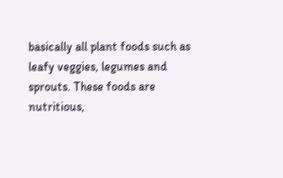basically all plant foods such as leafy veggies, legumes and sprouts. These foods are nutritious,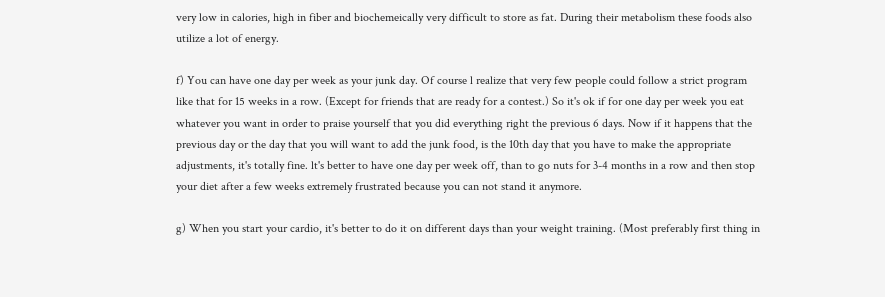very low in calories, high in fiber and biochemeically very difficult to store as fat. During their metabolism these foods also utilize a lot of energy.

f) You can have one day per week as your junk day. Of course l realize that very few people could follow a strict program like that for 15 weeks in a row. (Except for friends that are ready for a contest.) So it's ok if for one day per week you eat whatever you want in order to praise yourself that you did everything right the previous 6 days. Now if it happens that the previous day or the day that you will want to add the junk food, is the 10th day that you have to make the appropriate adjustments, it's totally fine. lt's better to have one day per week off, than to go nuts for 3-4 months in a row and then stop your diet after a few weeks extremely frustrated because you can not stand it anymore.

g) When you start your cardio, it's better to do it on different days than your weight training. (Most preferably first thing in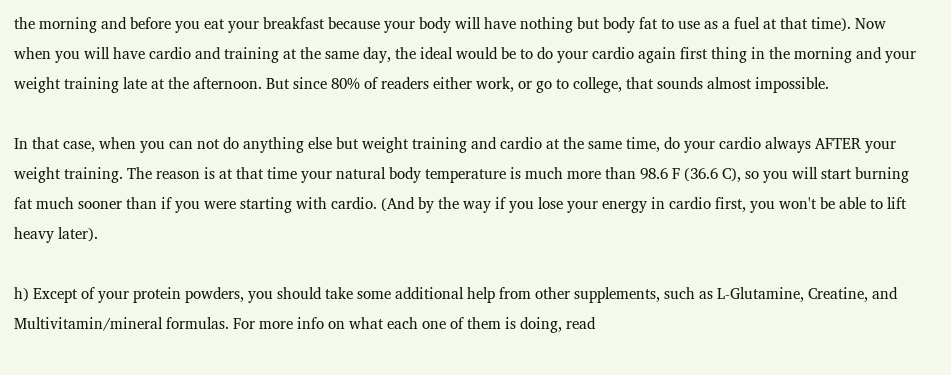the morning and before you eat your breakfast because your body will have nothing but body fat to use as a fuel at that time). Now when you will have cardio and training at the same day, the ideal would be to do your cardio again first thing in the morning and your weight training late at the afternoon. But since 80% of readers either work, or go to college, that sounds almost impossible.

In that case, when you can not do anything else but weight training and cardio at the same time, do your cardio always AFTER your weight training. The reason is at that time your natural body temperature is much more than 98.6 F (36.6 C), so you will start burning fat much sooner than if you were starting with cardio. (And by the way if you lose your energy in cardio first, you won't be able to lift heavy later).

h) Except of your protein powders, you should take some additional help from other supplements, such as L-Glutamine, Creatine, and Multivitamin/mineral formulas. For more info on what each one of them is doing, read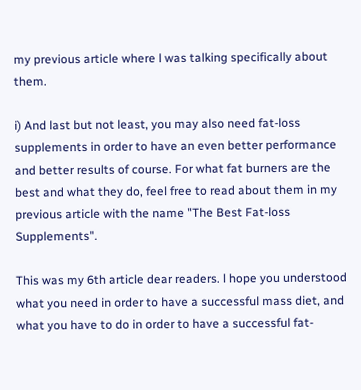my previous article where l was talking specifically about them.

i) And last but not least, you may also need fat-loss supplements in order to have an even better performance and better results of course. For what fat burners are the best and what they do, feel free to read about them in my previous article with the name "The Best Fat-loss Supplements".

This was my 6th article dear readers. l hope you understood what you need in order to have a successful mass diet, and what you have to do in order to have a successful fat-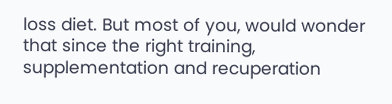loss diet. But most of you, would wonder that since the right training, supplementation and recuperation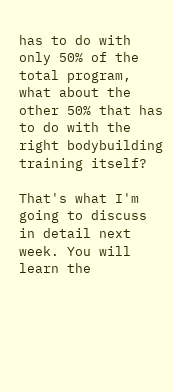has to do with only 50% of the total program, what about the other 50% that has to do with the right bodybuilding training itself?

That's what I'm going to discuss in detail next week. You will learn the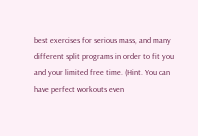best exercises for serious mass, and many different split programs in order to fit you and your limited free time. (Hint. You can have perfect workouts even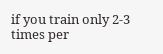if you train only 2-3 times per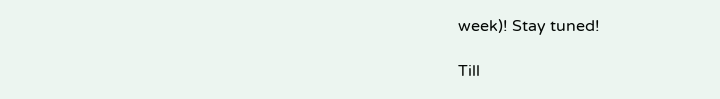week)! Stay tuned!

Till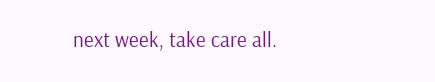next week, take care all.